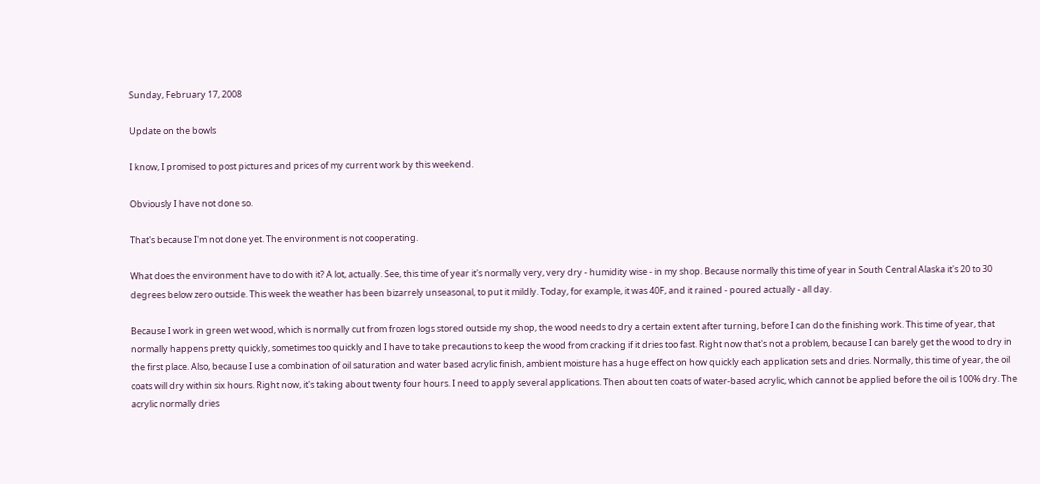Sunday, February 17, 2008

Update on the bowls

I know, I promised to post pictures and prices of my current work by this weekend.

Obviously I have not done so.

That's because I'm not done yet. The environment is not cooperating.

What does the environment have to do with it? A lot, actually. See, this time of year it's normally very, very dry - humidity wise - in my shop. Because normally this time of year in South Central Alaska it's 20 to 30 degrees below zero outside. This week the weather has been bizarrely unseasonal, to put it mildly. Today, for example, it was 40F, and it rained - poured actually - all day.

Because I work in green wet wood, which is normally cut from frozen logs stored outside my shop, the wood needs to dry a certain extent after turning, before I can do the finishing work. This time of year, that normally happens pretty quickly, sometimes too quickly and I have to take precautions to keep the wood from cracking if it dries too fast. Right now that's not a problem, because I can barely get the wood to dry in the first place. Also, because I use a combination of oil saturation and water based acrylic finish, ambient moisture has a huge effect on how quickly each application sets and dries. Normally, this time of year, the oil coats will dry within six hours. Right now, it's taking about twenty four hours. I need to apply several applications. Then about ten coats of water-based acrylic, which cannot be applied before the oil is 100% dry. The acrylic normally dries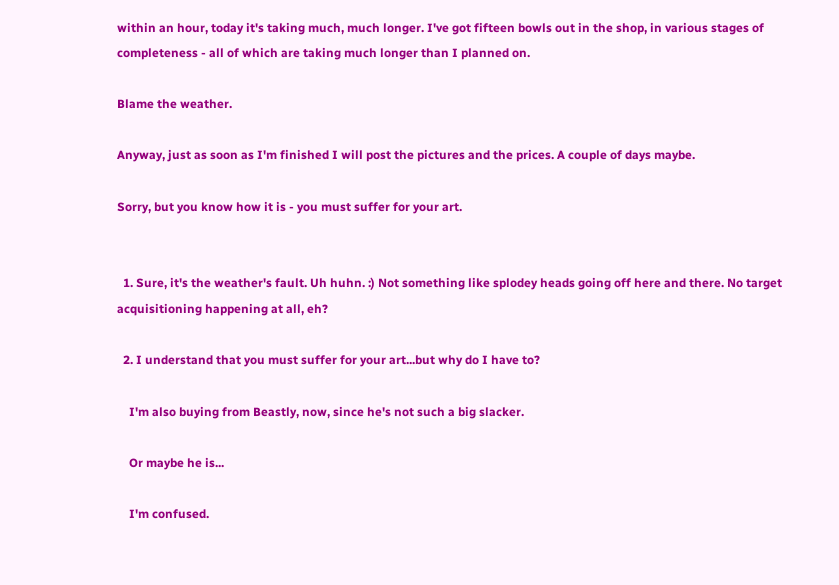within an hour, today it's taking much, much longer. I've got fifteen bowls out in the shop, in various stages of completeness - all of which are taking much longer than I planned on.

Blame the weather.

Anyway, just as soon as I'm finished I will post the pictures and the prices. A couple of days maybe.

Sorry, but you know how it is - you must suffer for your art.


  1. Sure, it's the weather's fault. Uh huhn. :) Not something like splodey heads going off here and there. No target acquisitioning happening at all, eh?

  2. I understand that you must suffer for your art...but why do I have to?

    I'm also buying from Beastly, now, since he's not such a big slacker.

    Or maybe he is...

    I'm confused.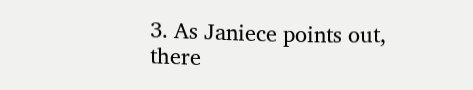3. As Janiece points out, there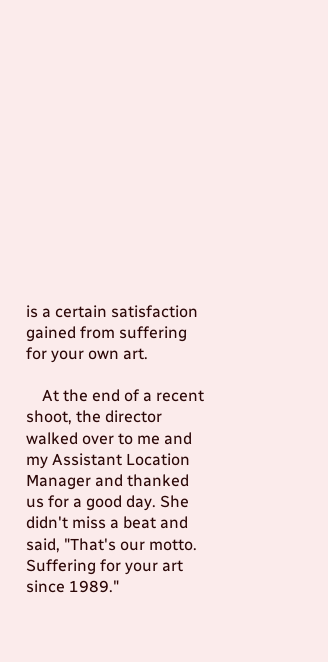is a certain satisfaction gained from suffering for your own art.

    At the end of a recent shoot, the director walked over to me and my Assistant Location Manager and thanked us for a good day. She didn't miss a beat and said, "That's our motto. Suffering for your art since 1989."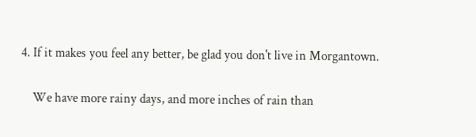4. If it makes you feel any better, be glad you don't live in Morgantown.

    We have more rainy days, and more inches of rain than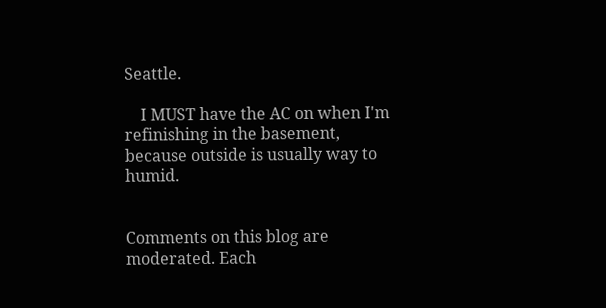Seattle.

    I MUST have the AC on when I'm refinishing in the basement, because outside is usually way to humid.


Comments on this blog are moderated. Each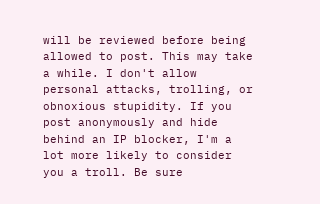will be reviewed before being allowed to post. This may take a while. I don't allow personal attacks, trolling, or obnoxious stupidity. If you post anonymously and hide behind an IP blocker, I'm a lot more likely to consider you a troll. Be sure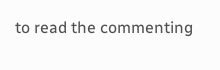to read the commenting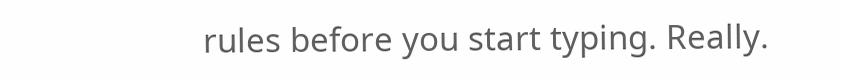rules before you start typing. Really.